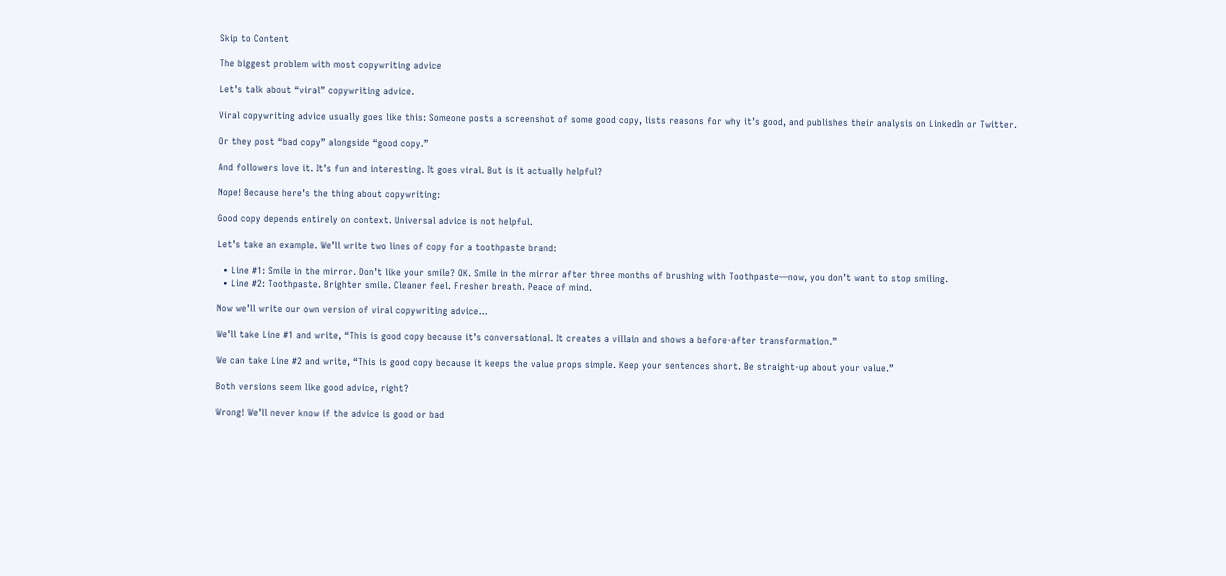Skip to Content

The biggest problem with most copywriting advice

Let’s talk about “viral” copywriting advice.

Viral copywriting advice usually goes like this: Someone posts a screenshot of some good copy, lists reasons for why it’s good, and publishes their analysis on LinkedIn or Twitter.

Or they post “bad copy” alongside “good copy.”

And followers love it. It’s fun and interesting. It goes viral. But is it actually helpful?

Nope! Because here’s the thing about copywriting:

Good copy depends entirely on context. Universal advice is not helpful.

Let’s take an example. We’ll write two lines of copy for a toothpaste brand:

  • Line #1: Smile in the mirror. Don’t like your smile? OK. Smile in the mirror after three months of brushing with Toothpaste—now, you don’t want to stop smiling.
  • Line #2: Toothpaste. Brighter smile. Cleaner feel. Fresher breath. Peace of mind.

Now we’ll write our own version of viral copywriting advice…

We’ll take Line #1 and write, “This is good copy because it’s conversational. It creates a villain and shows a before-after transformation.”

We can take Line #2 and write, “This is good copy because it keeps the value props simple. Keep your sentences short. Be straight-up about your value.”

Both versions seem like good advice, right?

Wrong! We’ll never know if the advice is good or bad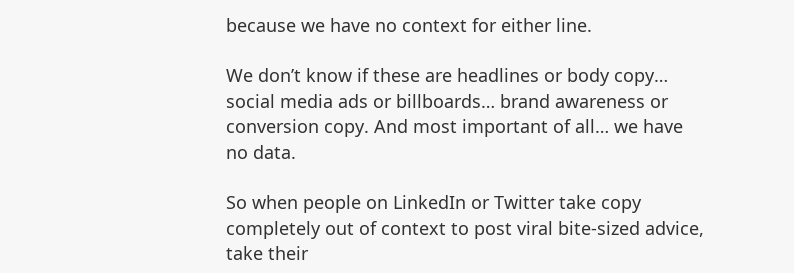because we have no context for either line.

We don’t know if these are headlines or body copy… social media ads or billboards… brand awareness or conversion copy. And most important of all… we have no data.

So when people on LinkedIn or Twitter take copy completely out of context to post viral bite-sized advice, take their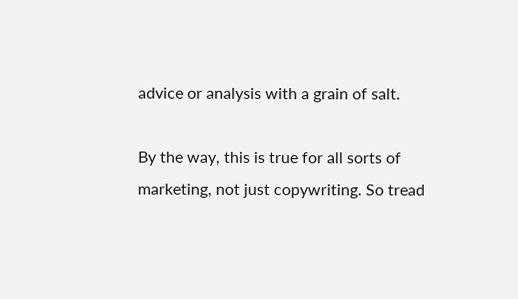advice or analysis with a grain of salt.

By the way, this is true for all sorts of marketing, not just copywriting. So tread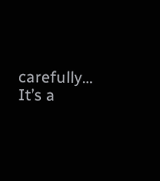carefully… It’s a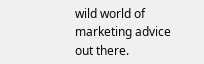wild world of marketing advice out there.